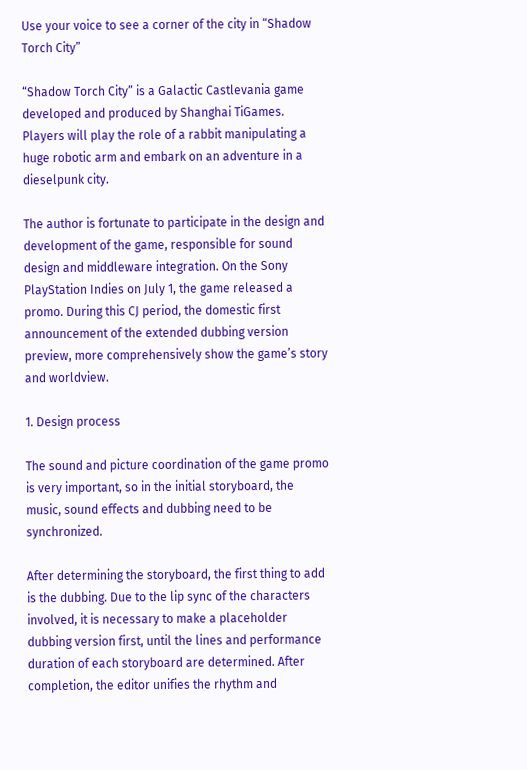Use your voice to see a corner of the city in “Shadow Torch City”

“Shadow Torch City” is a Galactic Castlevania game developed and produced by Shanghai TiGames. Players will play the role of a rabbit manipulating a huge robotic arm and embark on an adventure in a dieselpunk city.

The author is fortunate to participate in the design and development of the game, responsible for sound design and middleware integration. On the Sony PlayStation Indies on July 1, the game released a promo. During this CJ period, the domestic first announcement of the extended dubbing version preview, more comprehensively show the game’s story and worldview.

1. Design process

The sound and picture coordination of the game promo is very important, so in the initial storyboard, the music, sound effects and dubbing need to be synchronized.

After determining the storyboard, the first thing to add is the dubbing. Due to the lip sync of the characters involved, it is necessary to make a placeholder dubbing version first, until the lines and performance duration of each storyboard are determined. After completion, the editor unifies the rhythm and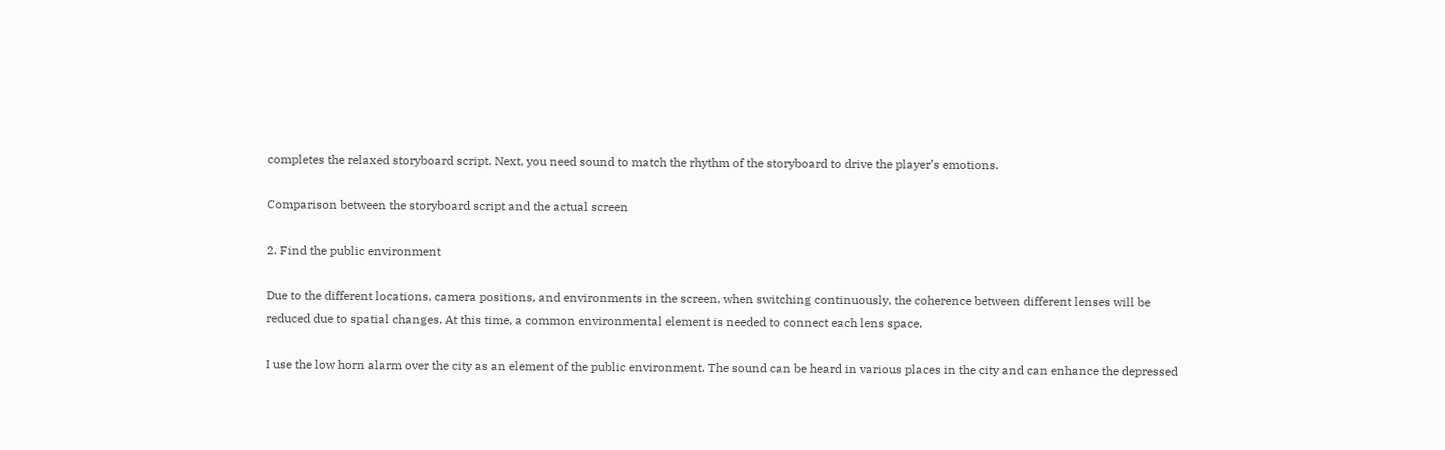completes the relaxed storyboard script. Next, you need sound to match the rhythm of the storyboard to drive the player’s emotions.

Comparison between the storyboard script and the actual screen

2. Find the public environment

Due to the different locations, camera positions, and environments in the screen, when switching continuously, the coherence between different lenses will be reduced due to spatial changes. At this time, a common environmental element is needed to connect each lens space.

I use the low horn alarm over the city as an element of the public environment. The sound can be heard in various places in the city and can enhance the depressed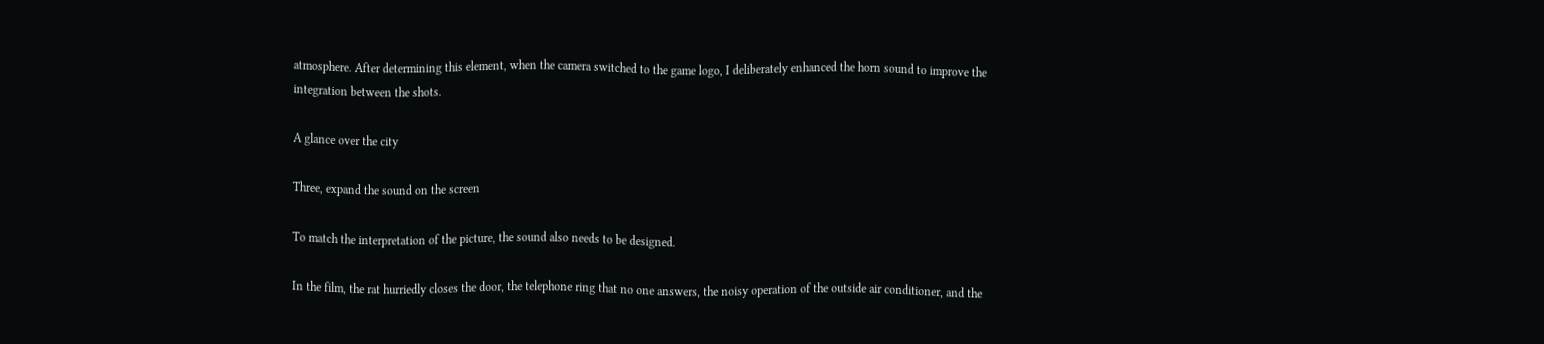atmosphere. After determining this element, when the camera switched to the game logo, I deliberately enhanced the horn sound to improve the integration between the shots.

A glance over the city

Three, expand the sound on the screen

To match the interpretation of the picture, the sound also needs to be designed.

In the film, the rat hurriedly closes the door, the telephone ring that no one answers, the noisy operation of the outside air conditioner, and the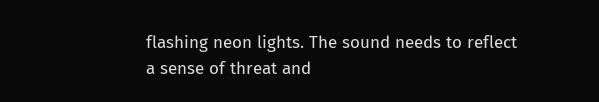flashing neon lights. The sound needs to reflect a sense of threat and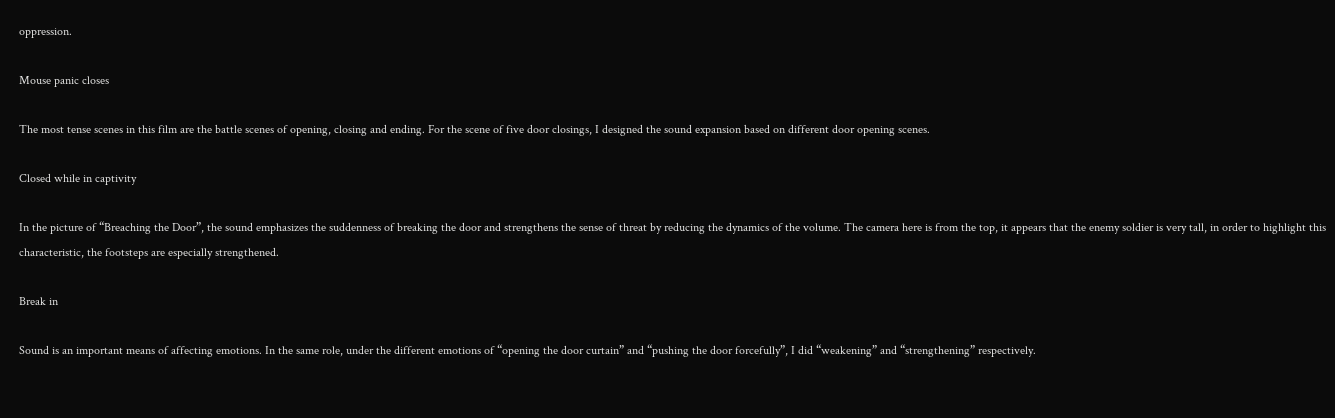oppression.

Mouse panic closes

The most tense scenes in this film are the battle scenes of opening, closing and ending. For the scene of five door closings, I designed the sound expansion based on different door opening scenes.

Closed while in captivity

In the picture of “Breaching the Door”, the sound emphasizes the suddenness of breaking the door and strengthens the sense of threat by reducing the dynamics of the volume. The camera here is from the top, it appears that the enemy soldier is very tall, in order to highlight this characteristic, the footsteps are especially strengthened.

Break in

Sound is an important means of affecting emotions. In the same role, under the different emotions of “opening the door curtain” and “pushing the door forcefully”, I did “weakening” and “strengthening” respectively.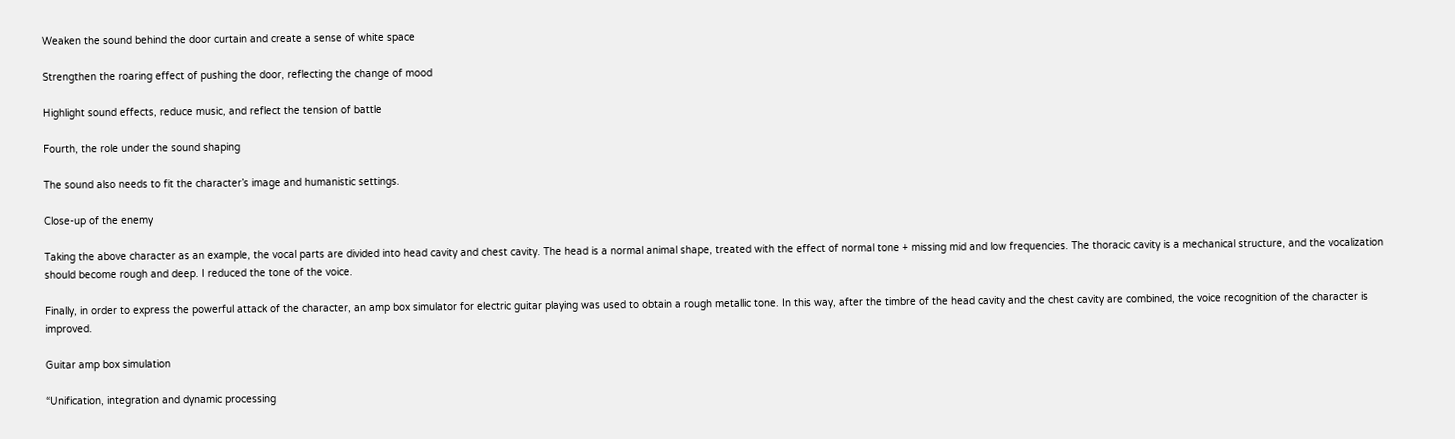Weaken the sound behind the door curtain and create a sense of white space

Strengthen the roaring effect of pushing the door, reflecting the change of mood

Highlight sound effects, reduce music, and reflect the tension of battle

Fourth, the role under the sound shaping

The sound also needs to fit the character’s image and humanistic settings.

Close-up of the enemy

Taking the above character as an example, the vocal parts are divided into head cavity and chest cavity. The head is a normal animal shape, treated with the effect of normal tone + missing mid and low frequencies. The thoracic cavity is a mechanical structure, and the vocalization should become rough and deep. I reduced the tone of the voice.

Finally, in order to express the powerful attack of the character, an amp box simulator for electric guitar playing was used to obtain a rough metallic tone. In this way, after the timbre of the head cavity and the chest cavity are combined, the voice recognition of the character is improved.

Guitar amp box simulation

“Unification, integration and dynamic processing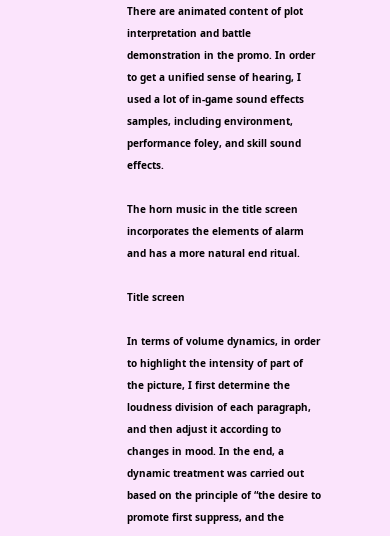There are animated content of plot interpretation and battle demonstration in the promo. In order to get a unified sense of hearing, I used a lot of in-game sound effects samples, including environment, performance foley, and skill sound effects.

The horn music in the title screen incorporates the elements of alarm and has a more natural end ritual.

Title screen

In terms of volume dynamics, in order to highlight the intensity of part of the picture, I first determine the loudness division of each paragraph, and then adjust it according to changes in mood. In the end, a dynamic treatment was carried out based on the principle of “the desire to promote first suppress, and the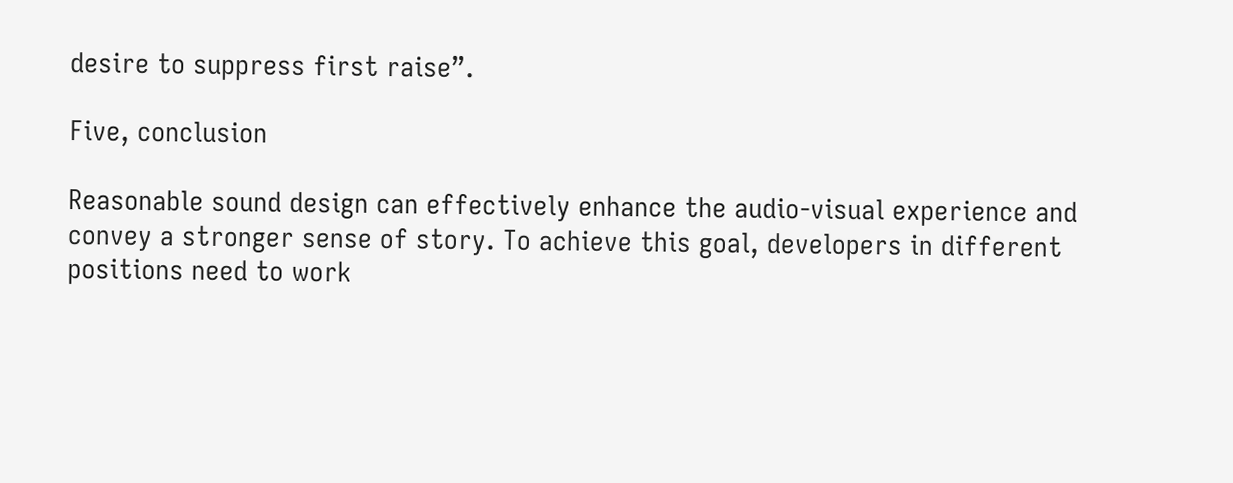desire to suppress first raise”.

Five, conclusion

Reasonable sound design can effectively enhance the audio-visual experience and convey a stronger sense of story. To achieve this goal, developers in different positions need to work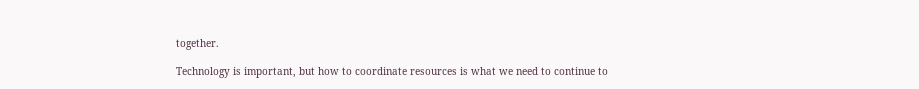together.

Technology is important, but how to coordinate resources is what we need to continue to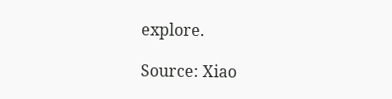explore.

Source: Xiao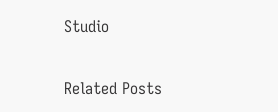Studio


Related Posts